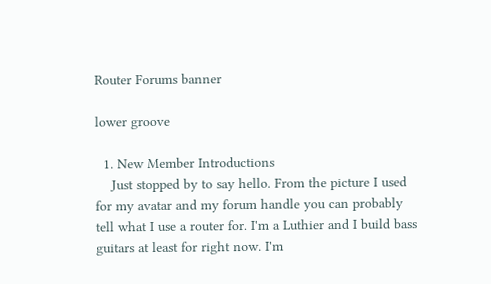Router Forums banner

lower groove

  1. New Member Introductions
    Just stopped by to say hello. From the picture I used for my avatar and my forum handle you can probably tell what I use a router for. I'm a Luthier and I build bass guitars at least for right now. I'm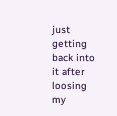just getting back into it after loosing my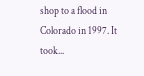shop to a flood in Colorado in 1997. It took...